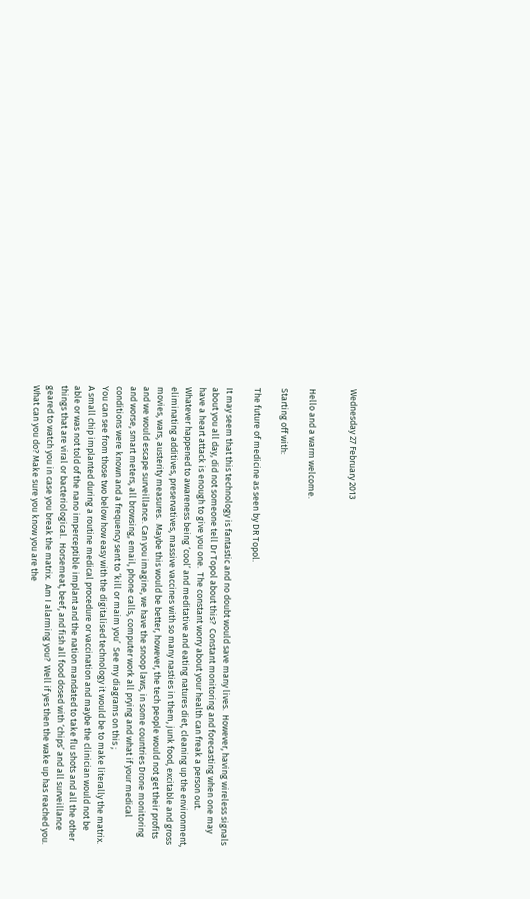Wednesday 27 February 2013


Hello and a warm welcome.

Starting off with:

The future of medicine as seen by DR Topol.

It may seem that this technology is fantastic and no doubt would save many lives.  However, having wireless signals about you all day, did not someone tell Dr Topol about this?  Constant monitoring and forecasting when one may have a heart attack is enough to give you one.  The constant worry about your health can freak a person out.  Whatever happened to awareness being ‘cool’ and meditative and eating natures diet, cleaning up the environment, eliminating additives, preservatives, massive vaccines with so many nasties in them, junk food, excitable and gross movies, wars, austerity measures.  Maybe this would be better, however, the tech people would not get their profits and we would escape surveillance. Can you imagine, we have the snoop laws, in some countries Drone monitoring and worse, smart meters, all browsing, email, phone calls, computer work all prying and what if your medical conditions were known and a frequency sent to ‘kill or maim you’  See my diagrams on this ;
You can see from those two below how easy with the digitalised technology it would be to make literally the matrix.
A small chip implanted during a routine medical procedure or vaccination and maybe the clinician would not be able or was not told of the nano imperceptible implant and the nation mandated to take flu shots and all the other things that are viral or bacteriological.  Horsemeat, beef, and fish all food dosed with ‘chips’ and all surveillance geared to watch you in case you break the matrix.  Am I alarming you?  Well if yes then the wake up has reached you. What can you do? Make sure you know you are the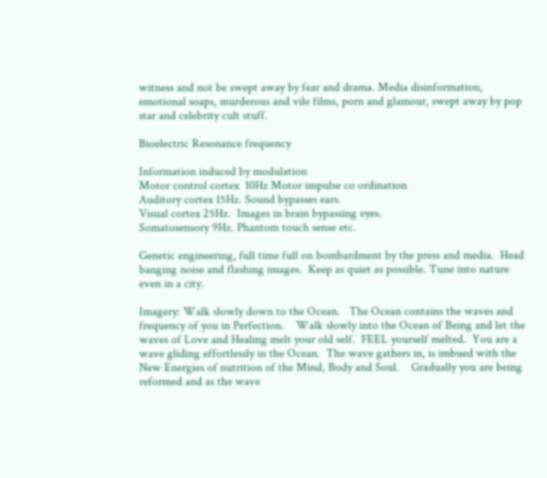witness and not be swept away by fear and drama. Media disinformation, emotional soaps, murderous and vile films, porn and glamour, swept away by pop star and celebrity cult stuff.

Bioelectric Resonance frequency

Information induced by modulation
Motor control cortex  10Hz Motor impulse co ordination
Auditory cortex 15Hz. Sound bypasses ears.
Visual cortex 25Hz.  Images in brain bypassing eyes.
Somatosensory 9Hz. Phantom touch sense etc.

Genetic engineering, full time full on bombardment by the press and media.  Head banging noise and flashing images.  Keep as quiet as possible. Tune into nature even in a city.

Imagery: Walk slowly down to the Ocean.   The Ocean contains the waves and frequency of you in Perfection.    Walk slowly into the Ocean of Being and let the waves of Love and Healing melt your old self.  FEEL yourself melted.  You are a wave gliding effortlessly in the Ocean.  The wave gathers in, is imbued with the New Energies of nutrition of the Mind, Body and Soul.    Gradually you are being reformed and as the wave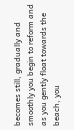becomes still, gradually and smoothly you begin to reform and as you gently float towards the beach, you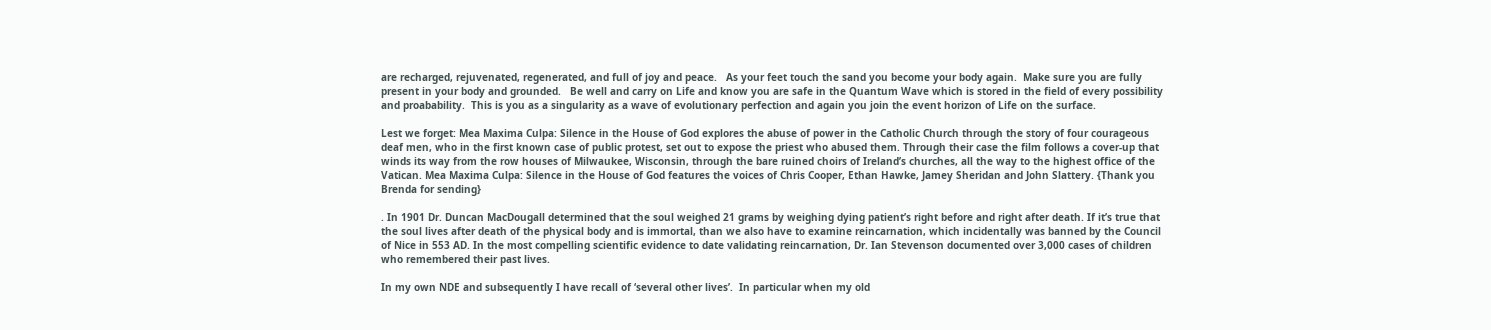are recharged, rejuvenated, regenerated, and full of joy and peace.   As your feet touch the sand you become your body again.  Make sure you are fully present in your body and grounded.   Be well and carry on Life and know you are safe in the Quantum Wave which is stored in the field of every possibility and proabability.  This is you as a singularity as a wave of evolutionary perfection and again you join the event horizon of Life on the surface.

Lest we forget: Mea Maxima Culpa: Silence in the House of God explores the abuse of power in the Catholic Church through the story of four courageous deaf men, who in the first known case of public protest, set out to expose the priest who abused them. Through their case the film follows a cover-up that winds its way from the row houses of Milwaukee, Wisconsin, through the bare ruined choirs of Ireland’s churches, all the way to the highest office of the Vatican. Mea Maxima Culpa: Silence in the House of God features the voices of Chris Cooper, Ethan Hawke, Jamey Sheridan and John Slattery. {Thank you Brenda for sending}

. In 1901 Dr. Duncan MacDougall determined that the soul weighed 21 grams by weighing dying patient’s right before and right after death. If it’s true that the soul lives after death of the physical body and is immortal, than we also have to examine reincarnation, which incidentally was banned by the Council of Nice in 553 AD. In the most compelling scientific evidence to date validating reincarnation, Dr. Ian Stevenson documented over 3,000 cases of children who remembered their past lives.

In my own NDE and subsequently I have recall of ‘several other lives’.  In particular when my old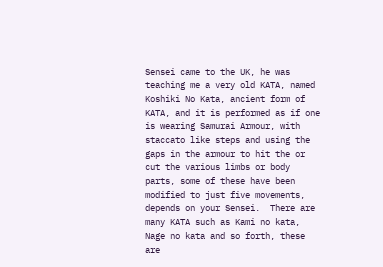Sensei came to the UK, he was teaching me a very old KATA, named Koshiki No Kata, ancient form of KATA, and it is performed as if one is wearing Samurai Armour, with staccato like steps and using the gaps in the armour to hit the or cut the various limbs or body parts, some of these have been modified to just five movements, depends on your Sensei.  There are many KATA such as Kami no kata, Nage no kata and so forth, these are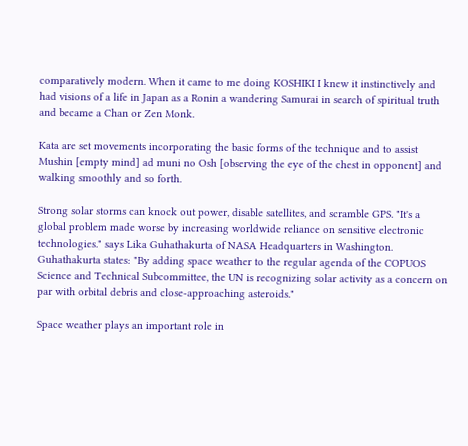comparatively modern. When it came to me doing KOSHIKI I knew it instinctively and had visions of a life in Japan as a Ronin a wandering Samurai in search of spiritual truth and became a Chan or Zen Monk.

Kata are set movements incorporating the basic forms of the technique and to assist Mushin [empty mind] ad muni no Osh [observing the eye of the chest in opponent] and walking smoothly and so forth.

Strong solar storms can knock out power, disable satellites, and scramble GPS. "It's a global problem made worse by increasing worldwide reliance on sensitive electronic technologies." says Lika Guhathakurta of NASA Headquarters in Washington. Guhathakurta states: "By adding space weather to the regular agenda of the COPUOS Science and Technical Subcommittee, the UN is recognizing solar activity as a concern on par with orbital debris and close-approaching asteroids."

Space weather plays an important role in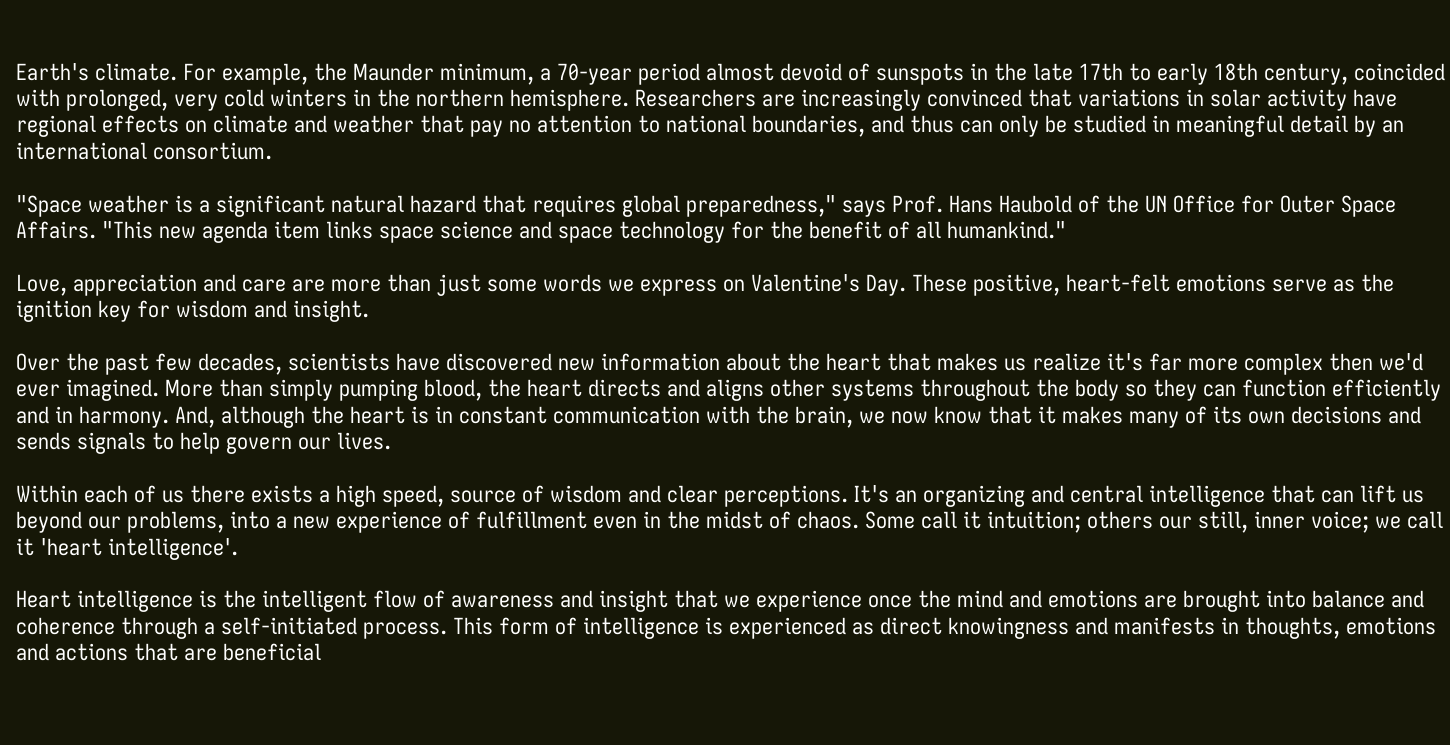Earth's climate. For example, the Maunder minimum, a 70-year period almost devoid of sunspots in the late 17th to early 18th century, coincided with prolonged, very cold winters in the northern hemisphere. Researchers are increasingly convinced that variations in solar activity have regional effects on climate and weather that pay no attention to national boundaries, and thus can only be studied in meaningful detail by an international consortium.

"Space weather is a significant natural hazard that requires global preparedness," says Prof. Hans Haubold of the UN Office for Outer Space Affairs. "This new agenda item links space science and space technology for the benefit of all humankind."

Love, appreciation and care are more than just some words we express on Valentine's Day. These positive, heart-felt emotions serve as the ignition key for wisdom and insight.

Over the past few decades, scientists have discovered new information about the heart that makes us realize it's far more complex then we'd ever imagined. More than simply pumping blood, the heart directs and aligns other systems throughout the body so they can function efficiently and in harmony. And, although the heart is in constant communication with the brain, we now know that it makes many of its own decisions and sends signals to help govern our lives.

Within each of us there exists a high speed, source of wisdom and clear perceptions. It's an organizing and central intelligence that can lift us beyond our problems, into a new experience of fulfillment even in the midst of chaos. Some call it intuition; others our still, inner voice; we call it 'heart intelligence'.

Heart intelligence is the intelligent flow of awareness and insight that we experience once the mind and emotions are brought into balance and coherence through a self-initiated process. This form of intelligence is experienced as direct knowingness and manifests in thoughts, emotions and actions that are beneficial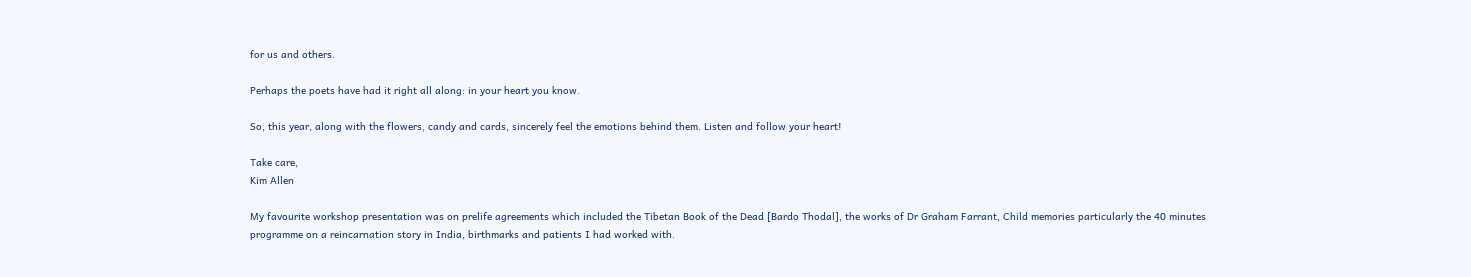for us and others.

Perhaps the poets have had it right all along: in your heart you know.

So, this year, along with the flowers, candy and cards, sincerely feel the emotions behind them. Listen and follow your heart!

Take care,
Kim Allen

My favourite workshop presentation was on prelife agreements which included the Tibetan Book of the Dead [Bardo Thodal], the works of Dr Graham Farrant, Child memories particularly the 40 minutes programme on a reincarnation story in India, birthmarks and patients I had worked with.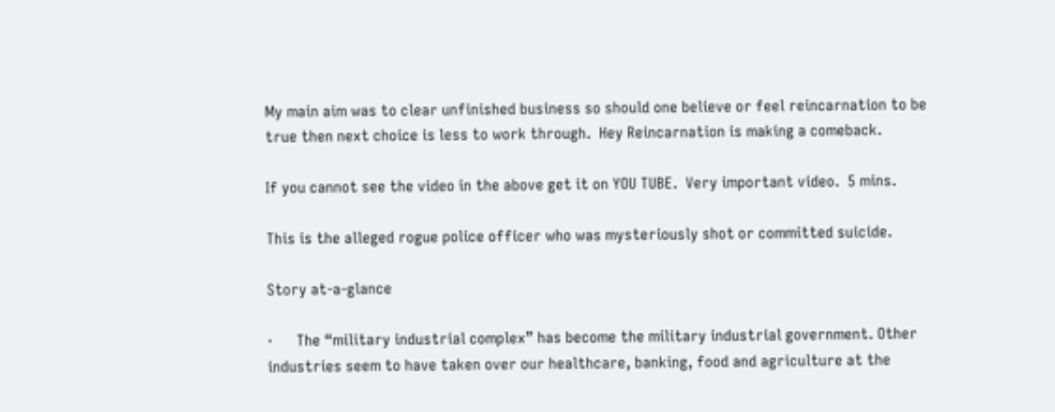My main aim was to clear unfinished business so should one believe or feel reincarnation to be true then next choice is less to work through.  Hey Reincarnation is making a comeback.

If you cannot see the video in the above get it on YOU TUBE.  Very important video.  5 mins.

This is the alleged rogue police officer who was mysteriously shot or committed suicide.

Story at-a-glance

·      The “military industrial complex” has become the military industrial government. Other industries seem to have taken over our healthcare, banking, food and agriculture at the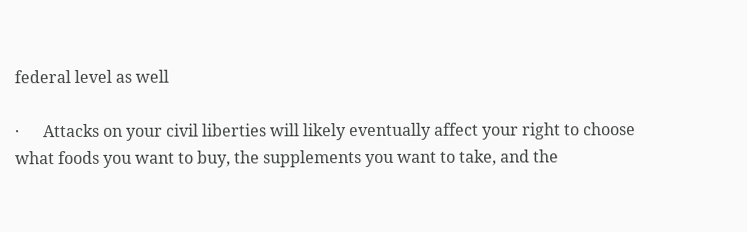federal level as well

·      Attacks on your civil liberties will likely eventually affect your right to choose what foods you want to buy, the supplements you want to take, and the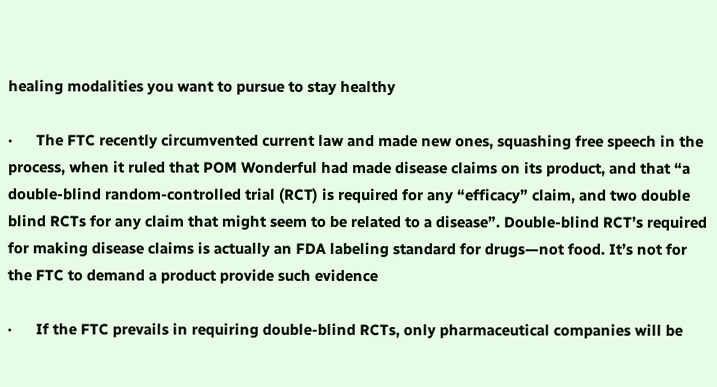healing modalities you want to pursue to stay healthy

·      The FTC recently circumvented current law and made new ones, squashing free speech in the process, when it ruled that POM Wonderful had made disease claims on its product, and that “a double-blind random-controlled trial (RCT) is required for any “efficacy” claim, and two double blind RCTs for any claim that might seem to be related to a disease”. Double-blind RCT’s required for making disease claims is actually an FDA labeling standard for drugs—not food. It’s not for the FTC to demand a product provide such evidence

·      If the FTC prevails in requiring double-blind RCTs, only pharmaceutical companies will be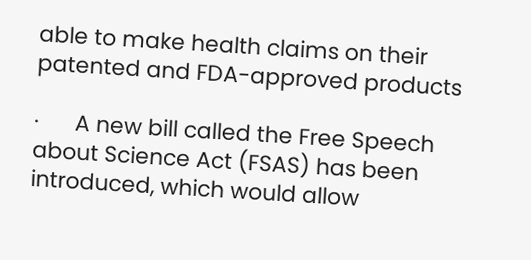able to make health claims on their patented and FDA-approved products

·      A new bill called the Free Speech about Science Act (FSAS) has been introduced, which would allow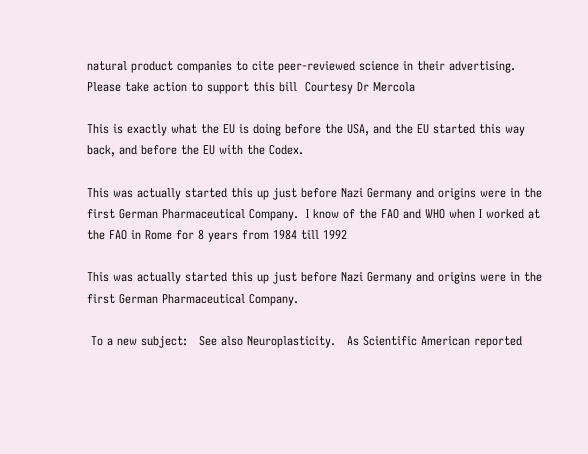natural product companies to cite peer-reviewed science in their advertising. Please take action to support this bill  Courtesy Dr Mercola

This is exactly what the EU is doing before the USA, and the EU started this way back, and before the EU with the Codex.

This was actually started this up just before Nazi Germany and origins were in the first German Pharmaceutical Company.  I know of the FAO and WHO when I worked at the FAO in Rome for 8 years from 1984 till 1992

This was actually started this up just before Nazi Germany and origins were in the first German Pharmaceutical Company.

 To a new subject:   See also Neuroplasticity.   As Scientific American reported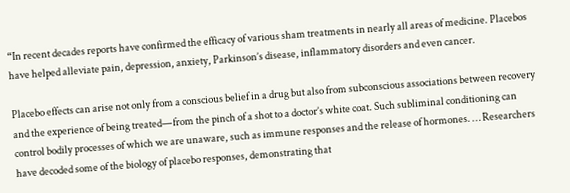“In recent decades reports have confirmed the efficacy of various sham treatments in nearly all areas of medicine. Placebos have helped alleviate pain, depression, anxiety, Parkinson’s disease, inflammatory disorders and even cancer.

Placebo effects can arise not only from a conscious belief in a drug but also from subconscious associations between recovery and the experience of being treated—from the pinch of a shot to a doctor’s white coat. Such subliminal conditioning can control bodily processes of which we are unaware, such as immune responses and the release of hormones. … Researchers have decoded some of the biology of placebo responses, demonstrating that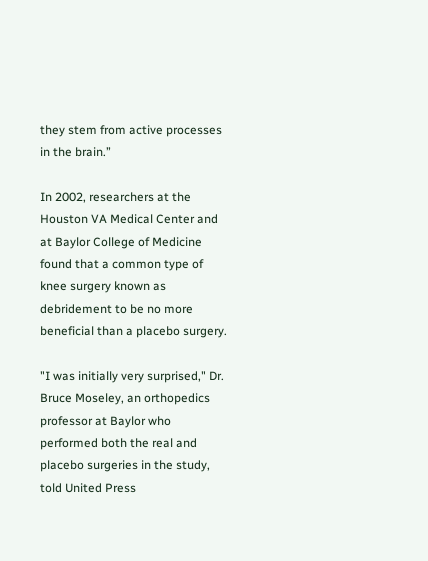they stem from active processes in the brain.”

In 2002, researchers at the Houston VA Medical Center and at Baylor College of Medicine found that a common type of knee surgery known as debridement to be no more beneficial than a placebo surgery.

"I was initially very surprised," Dr. Bruce Moseley, an orthopedics professor at Baylor who performed both the real and placebo surgeries in the study, told United Press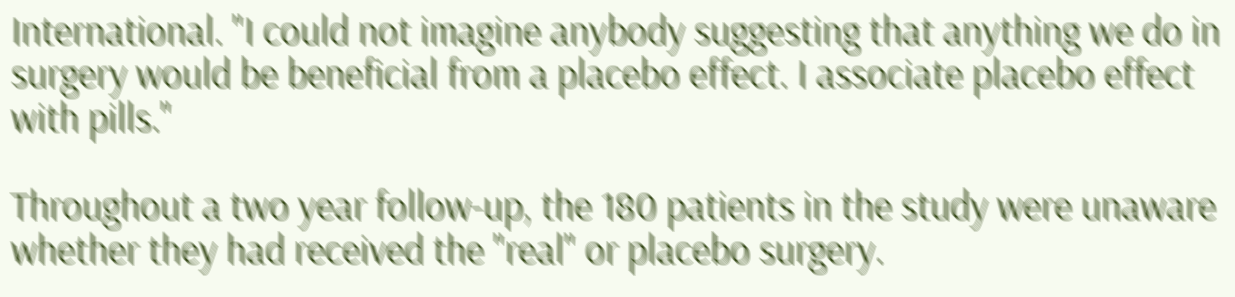International. "I could not imagine anybody suggesting that anything we do in surgery would be beneficial from a placebo effect. I associate placebo effect with pills."

Throughout a two year follow-up, the 180 patients in the study were unaware whether they had received the "real" or placebo surgery.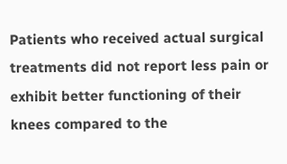Patients who received actual surgical treatments did not report less pain or exhibit better functioning of their knees compared to the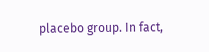placebo group. In fact,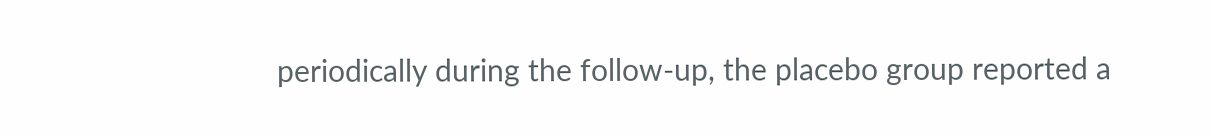periodically during the follow-up, the placebo group reported a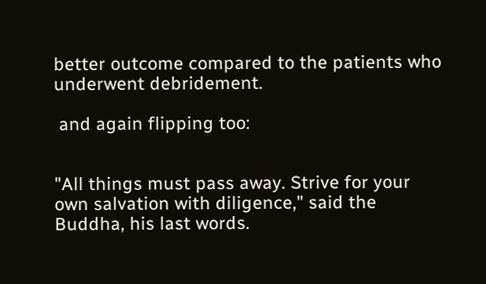better outcome compared to the patients who underwent debridement.

 and again flipping too:


"All things must pass away. Strive for your own salvation with diligence," said the Buddha, his last words.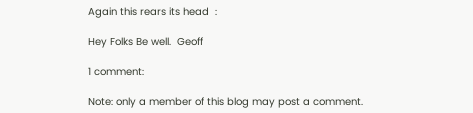Again this rears its head  :

Hey Folks Be well.  Geoff

1 comment:

Note: only a member of this blog may post a comment.